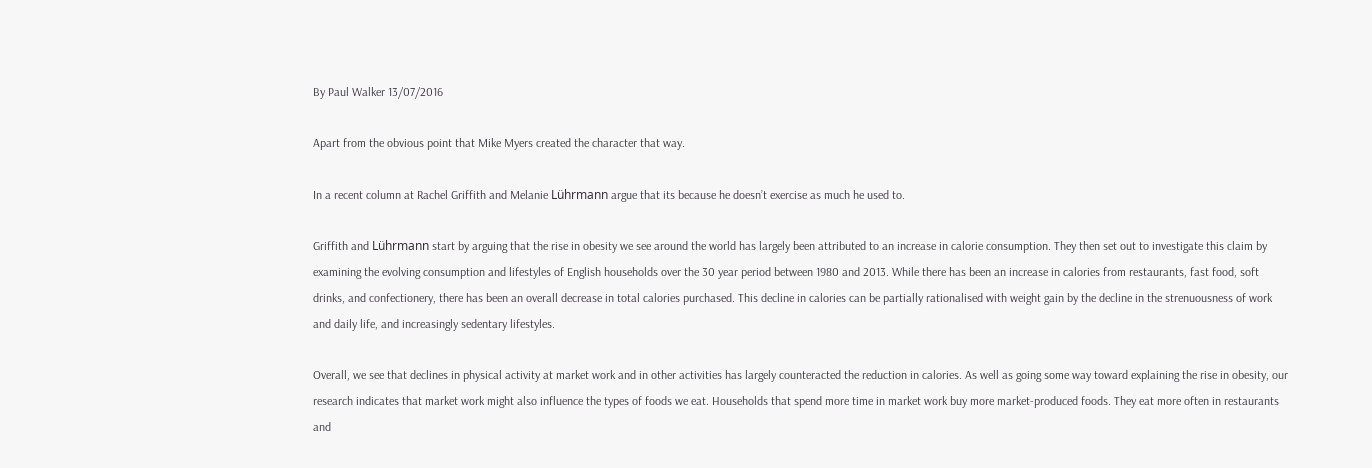By Paul Walker 13/07/2016

Apart from the obvious point that Mike Myers created the character that way.

In a recent column at Rachel Griffith and Melanie Lührmann argue that its because he doesn’t exercise as much he used to.

Griffith and Lührmann start by arguing that the rise in obesity we see around the world has largely been attributed to an increase in calorie consumption. They then set out to investigate this claim by examining the evolving consumption and lifestyles of English households over the 30 year period between 1980 and 2013. While there has been an increase in calories from restaurants, fast food, soft drinks, and confectionery, there has been an overall decrease in total calories purchased. This decline in calories can be partially rationalised with weight gain by the decline in the strenuousness of work and daily life, and increasingly sedentary lifestyles.

Overall, we see that declines in physical activity at market work and in other activities has largely counteracted the reduction in calories. As well as going some way toward explaining the rise in obesity, our research indicates that market work might also influence the types of foods we eat. Households that spend more time in market work buy more market-produced foods. They eat more often in restaurants and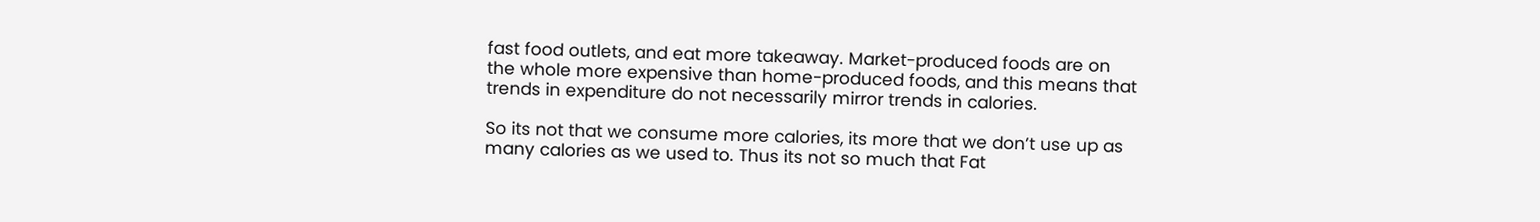fast food outlets, and eat more takeaway. Market-produced foods are on the whole more expensive than home-produced foods, and this means that trends in expenditure do not necessarily mirror trends in calories.

So its not that we consume more calories, its more that we don’t use up as many calories as we used to. Thus its not so much that Fat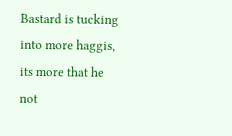Bastard is tucking into more haggis, its more that he not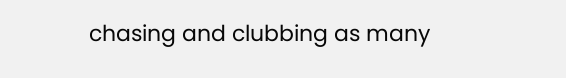chasing and clubbing as many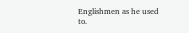Englishmen as he used to.